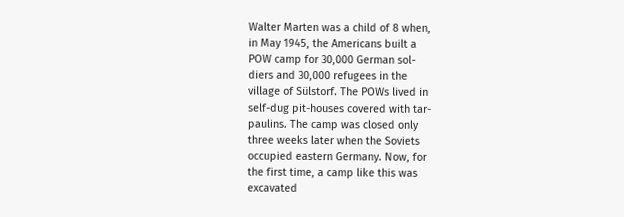Walter Marten was a child of 8 when,
in May 1945, the Americans built a
POW camp for 30,000 German sol-
diers and 30,000 refugees in the
village of Sülstorf. The POWs lived in
self-dug pit-houses covered with tar-
paulins. The camp was closed only
three weeks later when the Soviets
occupied eastern Germany. Now, for
the first time, a camp like this was
excavated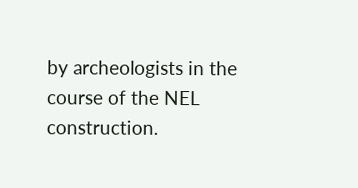by archeologists in the
course of the NEL construction.